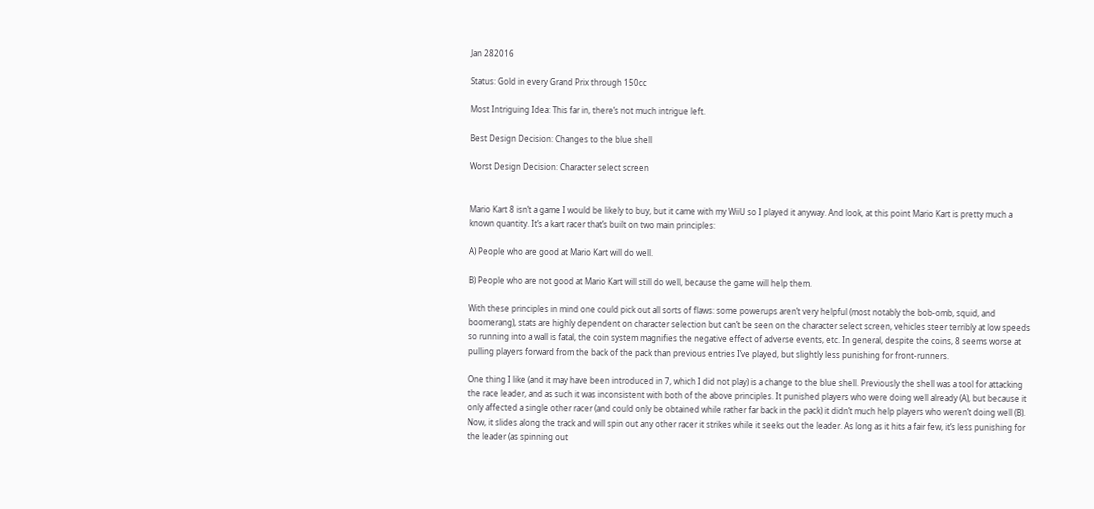Jan 282016

Status: Gold in every Grand Prix through 150cc

Most Intriguing Idea: This far in, there’s not much intrigue left.

Best Design Decision: Changes to the blue shell

Worst Design Decision: Character select screen


Mario Kart 8 isn’t a game I would be likely to buy, but it came with my WiiU so I played it anyway. And look, at this point Mario Kart is pretty much a known quantity. It’s a kart racer that’s built on two main principles:

A) People who are good at Mario Kart will do well.

B) People who are not good at Mario Kart will still do well, because the game will help them.

With these principles in mind one could pick out all sorts of flaws: some powerups aren’t very helpful (most notably the bob-omb, squid, and boomerang), stats are highly dependent on character selection but can’t be seen on the character select screen, vehicles steer terribly at low speeds so running into a wall is fatal, the coin system magnifies the negative effect of adverse events, etc. In general, despite the coins, 8 seems worse at pulling players forward from the back of the pack than previous entries I’ve played, but slightly less punishing for front-runners.

One thing I like (and it may have been introduced in 7, which I did not play) is a change to the blue shell. Previously the shell was a tool for attacking the race leader, and as such it was inconsistent with both of the above principles. It punished players who were doing well already (A), but because it only affected a single other racer (and could only be obtained while rather far back in the pack) it didn’t much help players who weren’t doing well (B). Now, it slides along the track and will spin out any other racer it strikes while it seeks out the leader. As long as it hits a fair few, it’s less punishing for the leader (as spinning out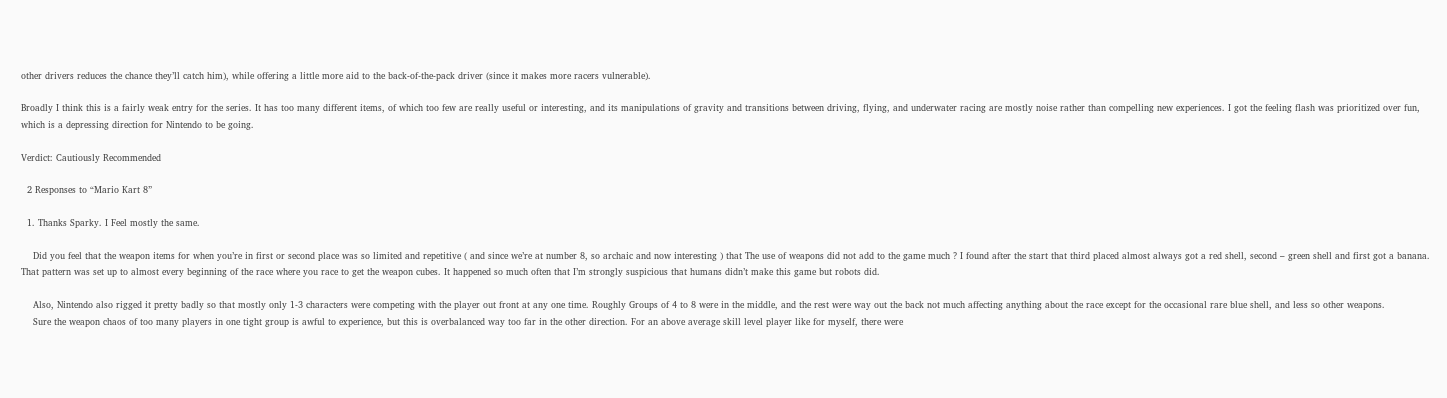other drivers reduces the chance they’ll catch him), while offering a little more aid to the back-of-the-pack driver (since it makes more racers vulnerable).

Broadly I think this is a fairly weak entry for the series. It has too many different items, of which too few are really useful or interesting, and its manipulations of gravity and transitions between driving, flying, and underwater racing are mostly noise rather than compelling new experiences. I got the feeling flash was prioritized over fun, which is a depressing direction for Nintendo to be going.

Verdict: Cautiously Recommended

  2 Responses to “Mario Kart 8”

  1. Thanks Sparky. I Feel mostly the same.

    Did you feel that the weapon items for when you’re in first or second place was so limited and repetitive ( and since we’re at number 8, so archaic and now interesting ) that The use of weapons did not add to the game much ? I found after the start that third placed almost always got a red shell, second – green shell and first got a banana. That pattern was set up to almost every beginning of the race where you race to get the weapon cubes. It happened so much often that I’m strongly suspicious that humans didn’t make this game but robots did.

    Also, Nintendo also rigged it pretty badly so that mostly only 1-3 characters were competing with the player out front at any one time. Roughly Groups of 4 to 8 were in the middle, and the rest were way out the back not much affecting anything about the race except for the occasional rare blue shell, and less so other weapons.
    Sure the weapon chaos of too many players in one tight group is awful to experience, but this is overbalanced way too far in the other direction. For an above average skill level player like for myself, there were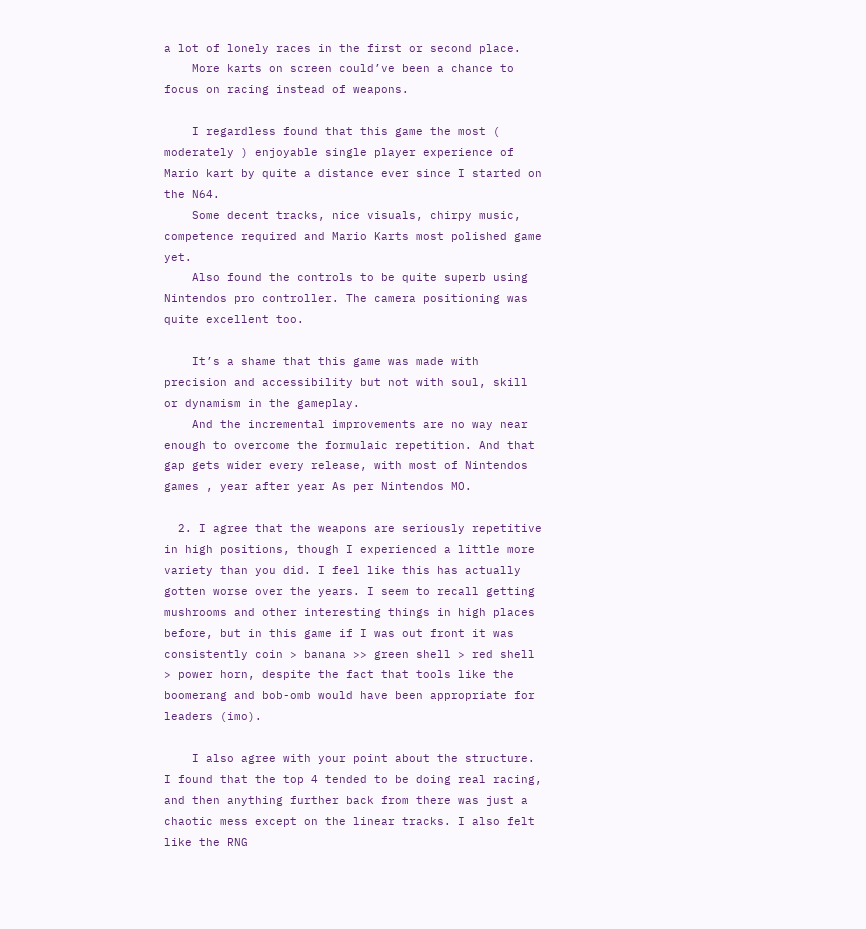a lot of lonely races in the first or second place.
    More karts on screen could’ve been a chance to focus on racing instead of weapons.

    I regardless found that this game the most ( moderately ) enjoyable single player experience of Mario kart by quite a distance ever since I started on the N64.
    Some decent tracks, nice visuals, chirpy music, competence required and Mario Karts most polished game yet.
    Also found the controls to be quite superb using Nintendos pro controller. The camera positioning was quite excellent too.

    It’s a shame that this game was made with precision and accessibility but not with soul, skill or dynamism in the gameplay.
    And the incremental improvements are no way near enough to overcome the formulaic repetition. And that gap gets wider every release, with most of Nintendos games , year after year As per Nintendos MO.

  2. I agree that the weapons are seriously repetitive in high positions, though I experienced a little more variety than you did. I feel like this has actually gotten worse over the years. I seem to recall getting mushrooms and other interesting things in high places before, but in this game if I was out front it was consistently coin > banana >> green shell > red shell > power horn, despite the fact that tools like the boomerang and bob-omb would have been appropriate for leaders (imo).

    I also agree with your point about the structure. I found that the top 4 tended to be doing real racing, and then anything further back from there was just a chaotic mess except on the linear tracks. I also felt like the RNG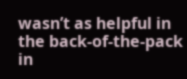wasn’t as helpful in the back-of-the-pack in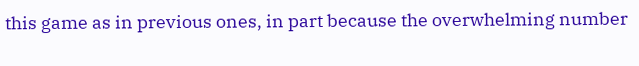this game as in previous ones, in part because the overwhelming number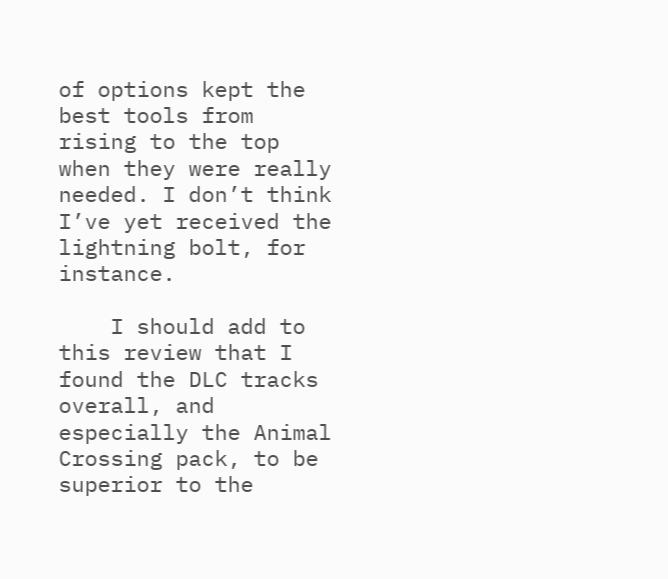of options kept the best tools from rising to the top when they were really needed. I don’t think I’ve yet received the lightning bolt, for instance.

    I should add to this review that I found the DLC tracks overall, and especially the Animal Crossing pack, to be superior to the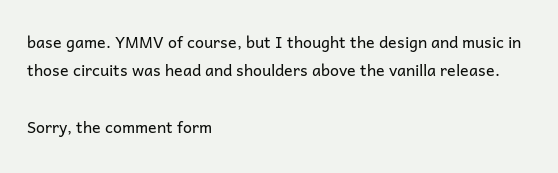base game. YMMV of course, but I thought the design and music in those circuits was head and shoulders above the vanilla release.

Sorry, the comment form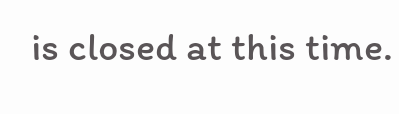is closed at this time.